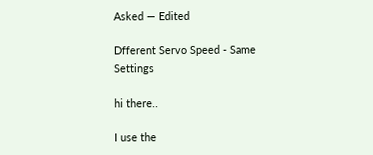Asked — Edited

Dfferent Servo Speed - Same Settings

hi there..

I use the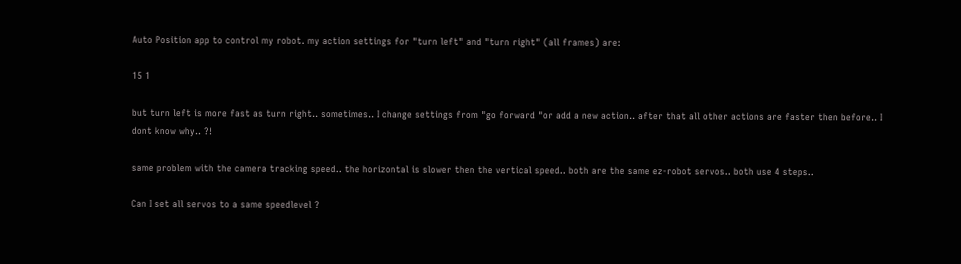Auto Position app to control my robot. my action settings for "turn left" and "turn right" (all frames) are:

15 1

but turn left is more fast as turn right.. sometimes.. I change settings from "go forward "or add a new action.. after that all other actions are faster then before.. I dont know why.. ?!

same problem with the camera tracking speed.. the horizontal is slower then the vertical speed.. both are the same ez-robot servos.. both use 4 steps..

Can I set all servos to a same speedlevel ?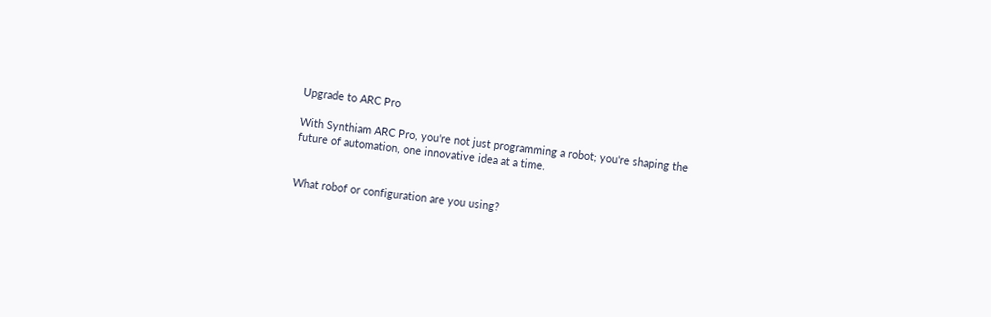Upgrade to ARC Pro

With Synthiam ARC Pro, you're not just programming a robot; you're shaping the future of automation, one innovative idea at a time.


What robof or configuration are you using?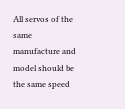All servos of the same manufacture and model should be the same speed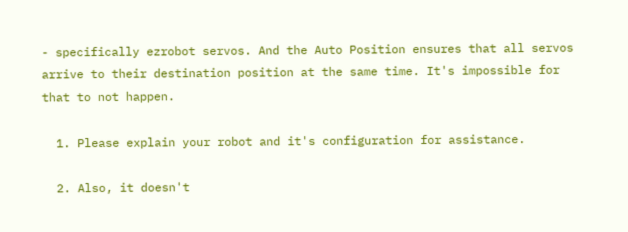- specifically ezrobot servos. And the Auto Position ensures that all servos arrive to their destination position at the same time. It's impossible for that to not happen.

  1. Please explain your robot and it's configuration for assistance.

  2. Also, it doesn't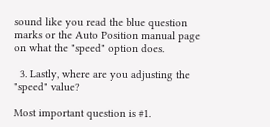sound like you read the blue question marks or the Auto Position manual page on what the "speed" option does.

  3. Lastly, where are you adjusting the "speed" value?

Most important question is #1.